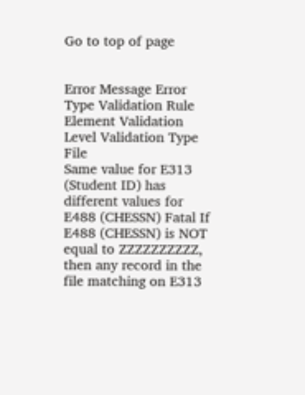Go to top of page


Error Message Error Type Validation Rule Element Validation Level Validation Type File
Same value for E313 (Student ID) has different values for E488 (CHESSN) Fatal If E488 (CHESSN) is NOT equal to ZZZZZZZZZZ, then any record in the file matching on E313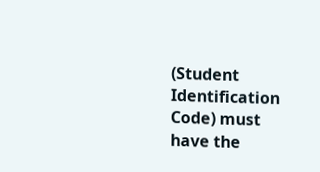(Student Identification Code) must have the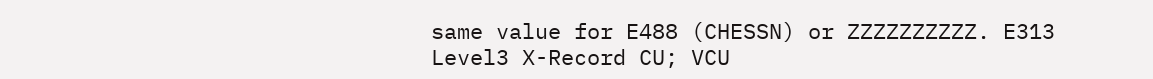same value for E488 (CHESSN) or ZZZZZZZZZZ. E313 Level3 X-Record CU; VCU